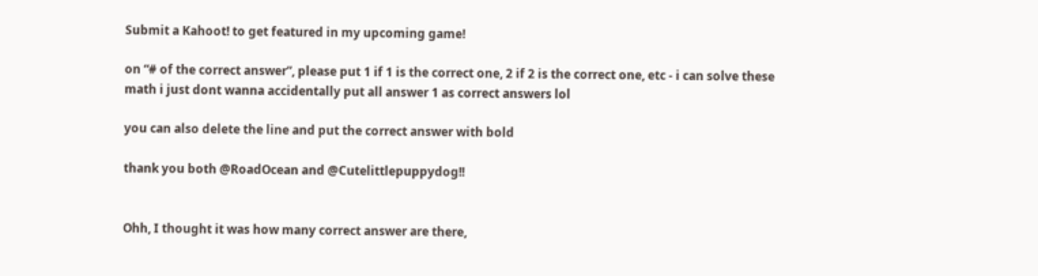Submit a Kahoot! to get featured in my upcoming game!

on “# of the correct answer”, please put 1 if 1 is the correct one, 2 if 2 is the correct one, etc - i can solve these math i just dont wanna accidentally put all answer 1 as correct answers lol

you can also delete the line and put the correct answer with bold

thank you both @RoadOcean and @Cutelittlepuppydog!!


Ohh, I thought it was how many correct answer are there,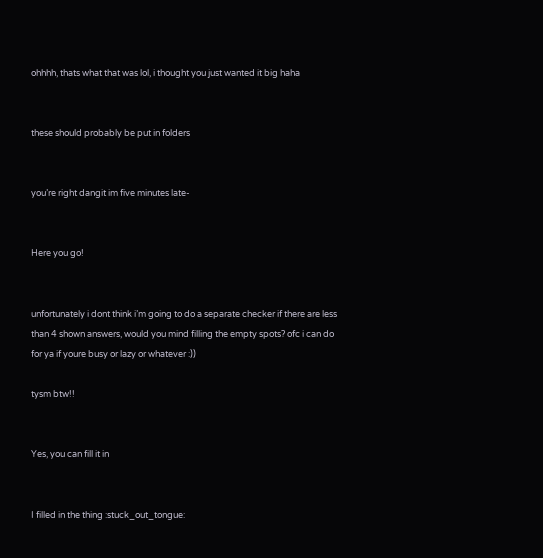ohhhh, thats what that was lol, i thought you just wanted it big haha


these should probably be put in folders


you’re right dangit im five minutes late-


Here you go!


unfortunately i dont think i’m going to do a separate checker if there are less than 4 shown answers, would you mind filling the empty spots? ofc i can do for ya if youre busy or lazy or whatever :))

tysm btw!!


Yes, you can fill it in


I filled in the thing :stuck_out_tongue: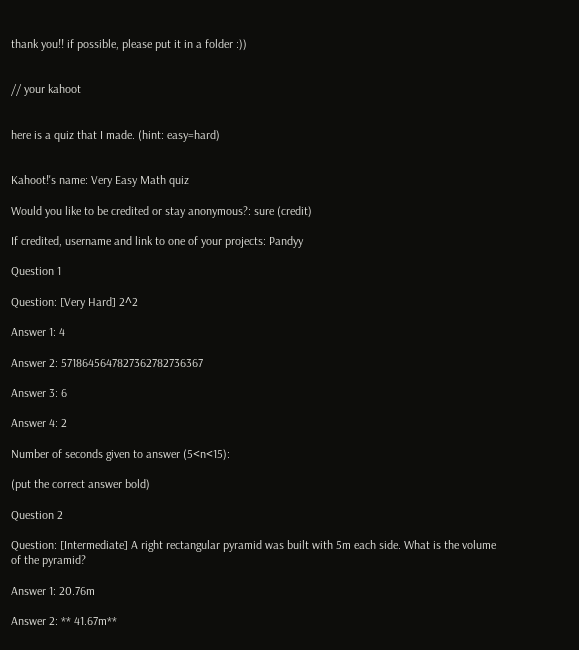thank you!! if possible, please put it in a folder :))


// your kahoot


here is a quiz that I made. (hint: easy=hard)


Kahoot!'s name: Very Easy Math quiz

Would you like to be credited or stay anonymous?: sure (credit)

If credited, username and link to one of your projects: Pandyy

Question 1

Question: [Very Hard] 2^2

Answer 1: 4

Answer 2: 5718645647827362782736367

Answer 3: 6

Answer 4: 2

Number of seconds given to answer (5<n<15):

(put the correct answer bold)

Question 2

Question: [Intermediate] A right rectangular pyramid was built with 5m each side. What is the volume of the pyramid?

Answer 1: 20.76m

Answer 2: ** 41.67m**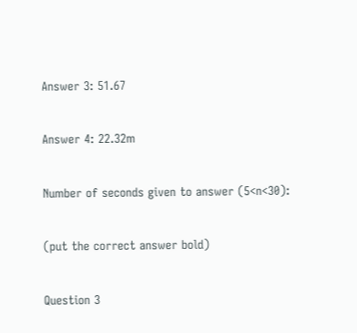Answer 3: 51.67

Answer 4: 22.32m

Number of seconds given to answer (5<n<30):

(put the correct answer bold)

Question 3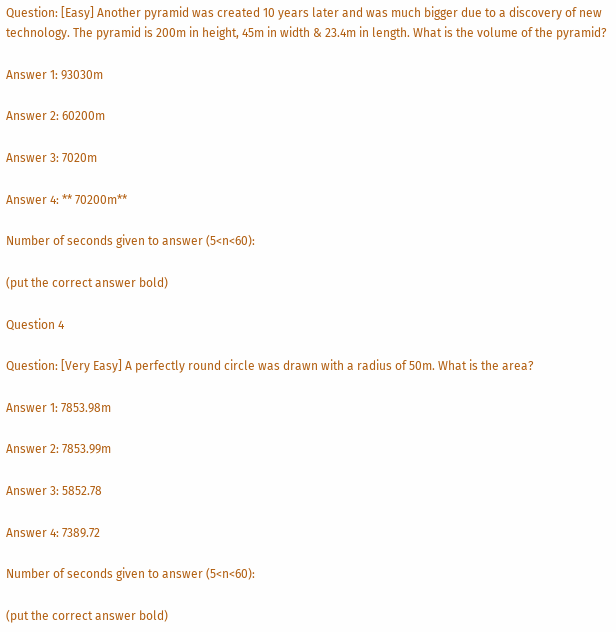Question: [Easy] Another pyramid was created 10 years later and was much bigger due to a discovery of new technology. The pyramid is 200m in height, 45m in width & 23.4m in length. What is the volume of the pyramid?

Answer 1: 93030m

Answer 2: 60200m

Answer 3: 7020m

Answer 4: ** 70200m**

Number of seconds given to answer (5<n<60):

(put the correct answer bold)

Question 4

Question: [Very Easy] A perfectly round circle was drawn with a radius of 50m. What is the area?

Answer 1: 7853.98m

Answer 2: 7853.99m

Answer 3: 5852.78

Answer 4: 7389.72

Number of seconds given to answer (5<n<60):

(put the correct answer bold)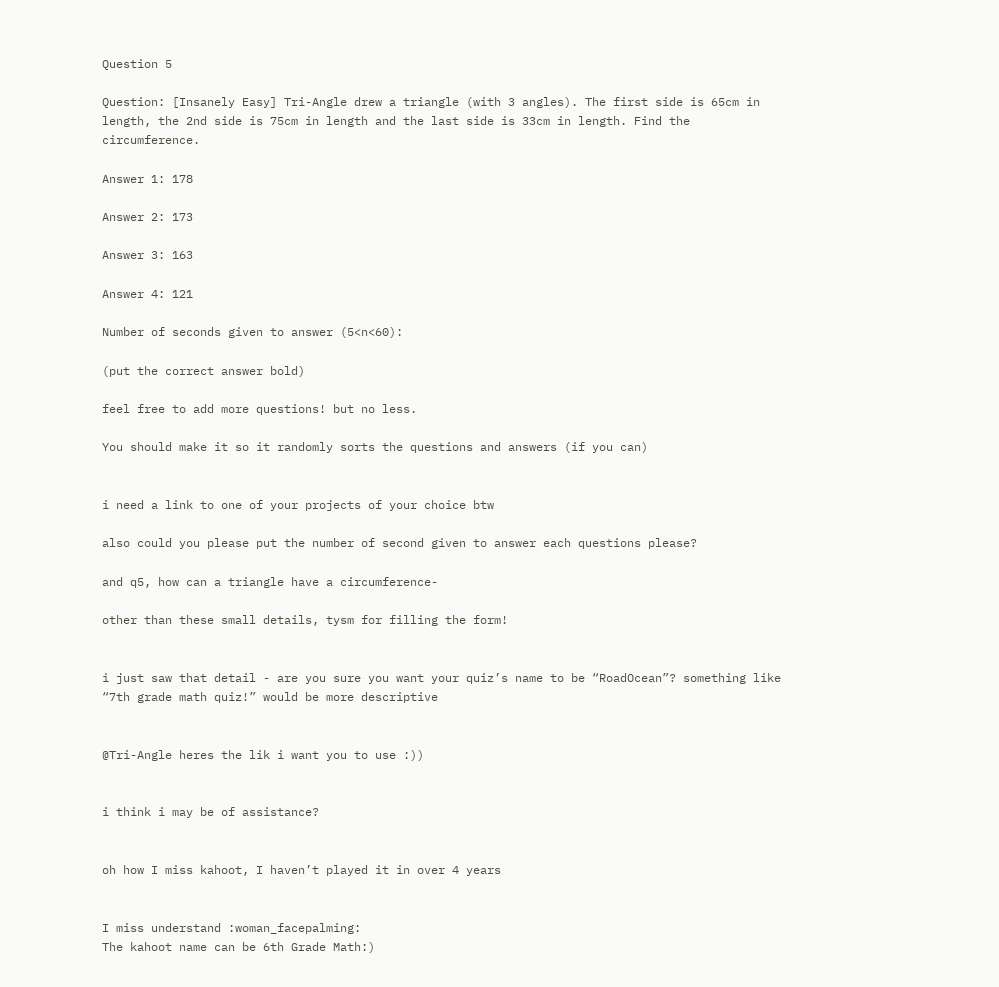Question 5

Question: [Insanely Easy] Tri-Angle drew a triangle (with 3 angles). The first side is 65cm in length, the 2nd side is 75cm in length and the last side is 33cm in length. Find the circumference.

Answer 1: 178

Answer 2: 173

Answer 3: 163

Answer 4: 121

Number of seconds given to answer (5<n<60):

(put the correct answer bold)

feel free to add more questions! but no less.

You should make it so it randomly sorts the questions and answers (if you can)


i need a link to one of your projects of your choice btw

also could you please put the number of second given to answer each questions please?

and q5, how can a triangle have a circumference-

other than these small details, tysm for filling the form!


i just saw that detail - are you sure you want your quiz’s name to be “RoadOcean”? something like “7th grade math quiz!” would be more descriptive


@Tri-Angle heres the lik i want you to use :))


i think i may be of assistance?


oh how I miss kahoot, I haven’t played it in over 4 years


I miss understand :woman_facepalming:
The kahoot name can be 6th Grade Math:)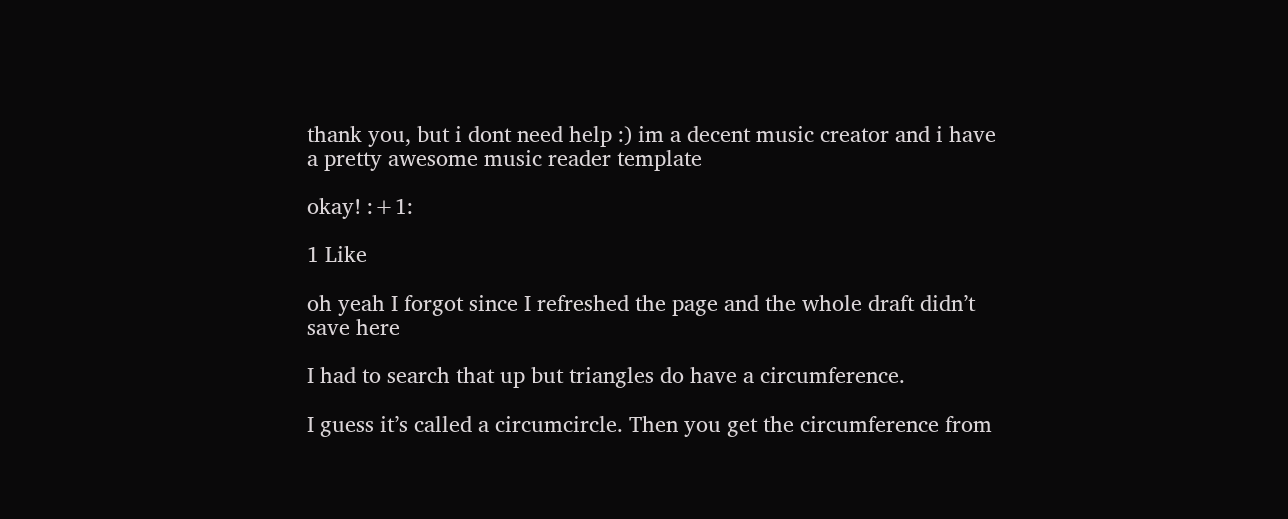thank you, but i dont need help :) im a decent music creator and i have a pretty awesome music reader template

okay! :+1:

1 Like

oh yeah I forgot since I refreshed the page and the whole draft didn’t save here

I had to search that up but triangles do have a circumference.

I guess it’s called a circumcircle. Then you get the circumference from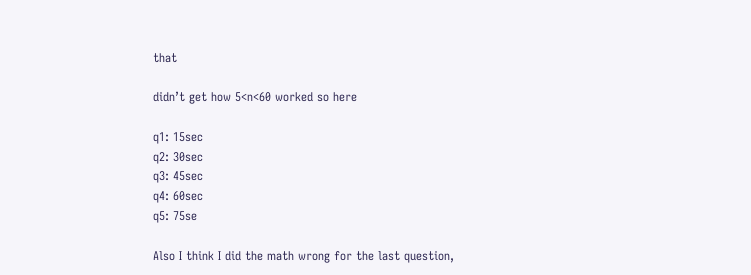that

didn’t get how 5<n<60 worked so here

q1: 15sec
q2: 30sec
q3: 45sec
q4: 60sec
q5: 75se

Also I think I did the math wrong for the last question,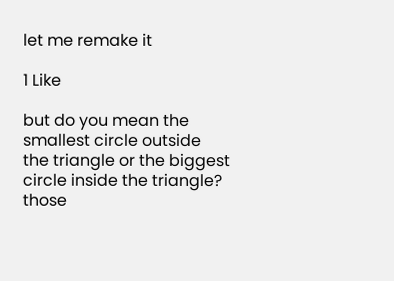let me remake it

1 Like

but do you mean the smallest circle outside the triangle or the biggest circle inside the triangle? those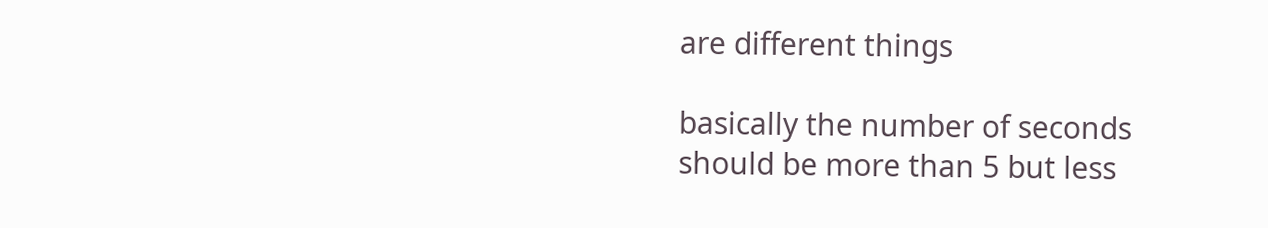are different things

basically the number of seconds should be more than 5 but less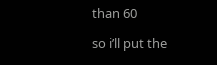than 60

so i’ll put the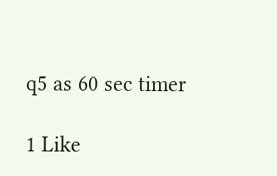q5 as 60 sec timer

1 Like